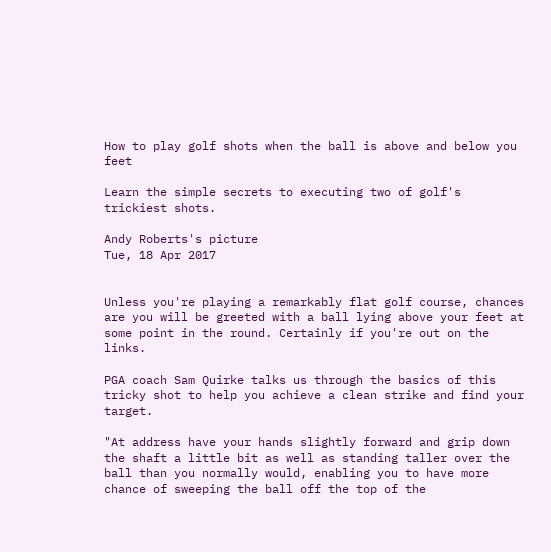How to play golf shots when the ball is above and below you feet

Learn the simple secrets to executing two of golf's trickiest shots.

Andy Roberts's picture
Tue, 18 Apr 2017


Unless you're playing a remarkably flat golf course, chances are you will be greeted with a ball lying above your feet at some point in the round. Certainly if you're out on the links.

PGA coach Sam Quirke talks us through the basics of this tricky shot to help you achieve a clean strike and find your target.

"At address have your hands slightly forward and grip down the shaft a little bit as well as standing taller over the ball than you normally would, enabling you to have more chance of sweeping the ball off the top of the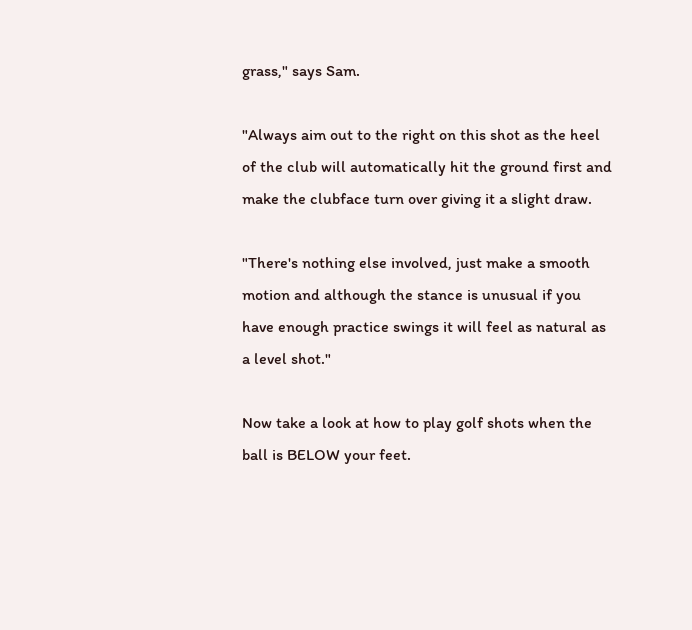grass," says Sam.

"Always aim out to the right on this shot as the heel of the club will automatically hit the ground first and make the clubface turn over giving it a slight draw.

"There's nothing else involved, just make a smooth motion and although the stance is unusual if you have enough practice swings it will feel as natural as a level shot."

Now take a look at how to play golf shots when the ball is BELOW your feet.